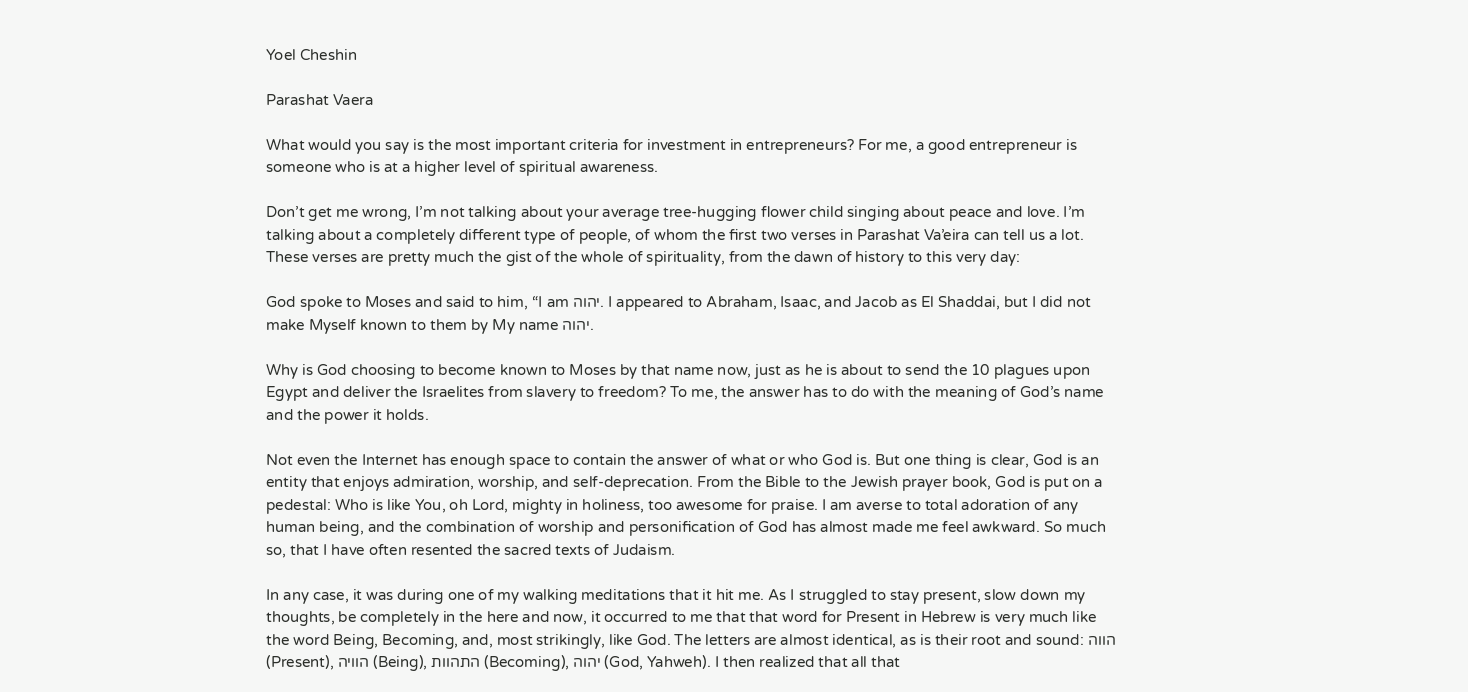Yoel Cheshin

Parashat Vaera

What would you say is the most important criteria for investment in entrepreneurs? For me, a good entrepreneur is someone who is at a higher level of spiritual awareness.

Don’t get me wrong, I’m not talking about your average tree-hugging flower child singing about peace and love. I’m talking about a completely different type of people, of whom the first two verses in Parashat Va’eira can tell us a lot. These verses are pretty much the gist of the whole of spirituality, from the dawn of history to this very day:

God spoke to Moses and said to him, “I am יהוה. I appeared to Abraham, Isaac, and Jacob as El Shaddai, but I did not make Myself known to them by My name יהוה.

Why is God choosing to become known to Moses by that name now, just as he is about to send the 10 plagues upon Egypt and deliver the Israelites from slavery to freedom? To me, the answer has to do with the meaning of God’s name and the power it holds.

Not even the Internet has enough space to contain the answer of what or who God is. But one thing is clear, God is an entity that enjoys admiration, worship, and self-deprecation. From the Bible to the Jewish prayer book, God is put on a pedestal: Who is like You, oh Lord, mighty in holiness, too awesome for praise. I am averse to total adoration of any human being, and the combination of worship and personification of God has almost made me feel awkward. So much so, that I have often resented the sacred texts of Judaism.

In any case, it was during one of my walking meditations that it hit me. As I struggled to stay present, slow down my thoughts, be completely in the here and now, it occurred to me that that word for Present in Hebrew is very much like the word Being, Becoming, and, most strikingly, like God. The letters are almost identical, as is their root and sound: הווה (Present), הוויה (Being), התהוות (Becoming), יהוה (God, Yahweh). I then realized that all that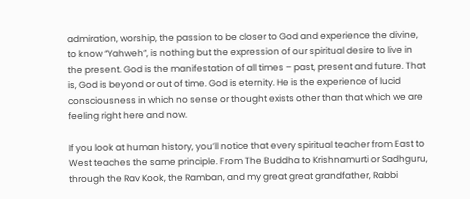admiration, worship, the passion to be closer to God and experience the divine, to know “Yahweh”, is nothing but the expression of our spiritual desire to live in the present. God is the manifestation of all times – past, present and future. That is, God is beyond or out of time. God is eternity. He is the experience of lucid consciousness in which no sense or thought exists other than that which we are feeling right here and now.

If you look at human history, you’ll notice that every spiritual teacher from East to West teaches the same principle. From The Buddha to Krishnamurti or Sadhguru, through the Rav Kook, the Ramban, and my great great grandfather, Rabbi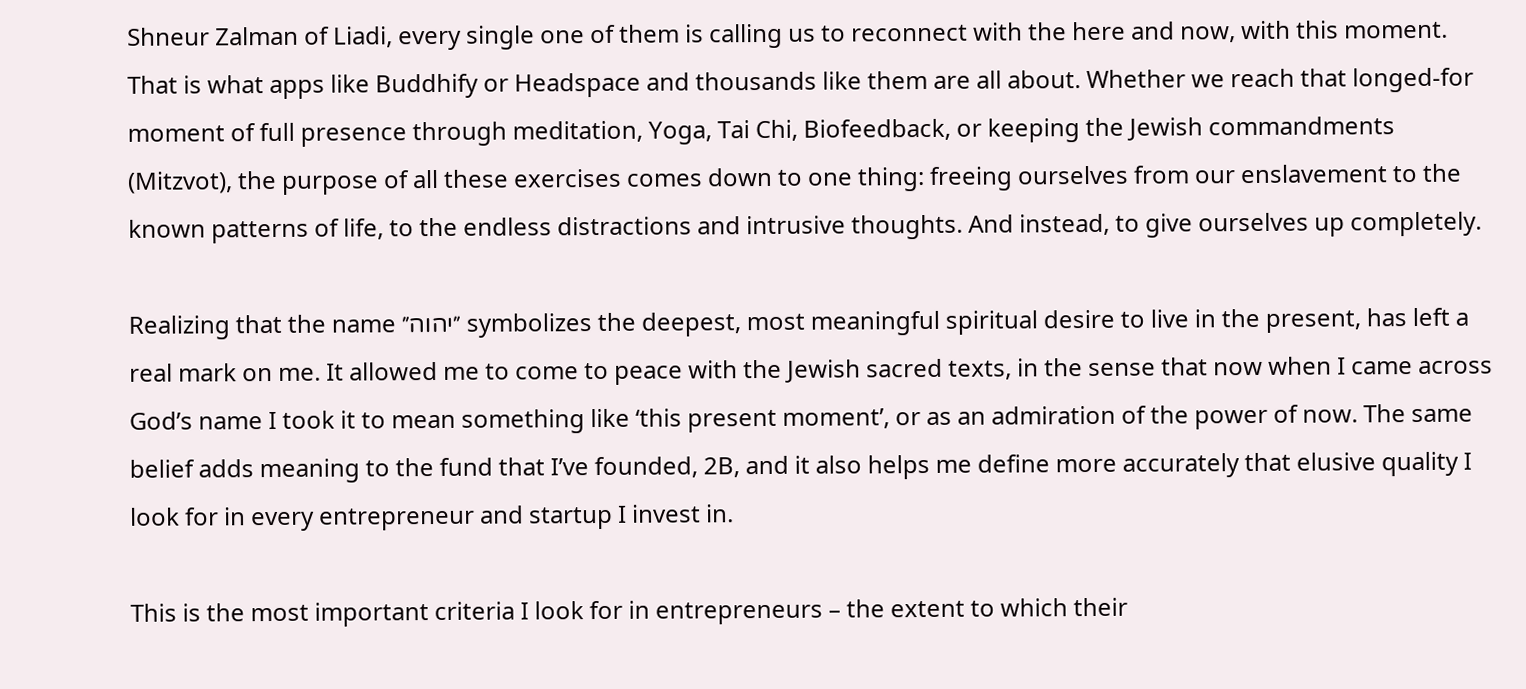Shneur Zalman of Liadi, every single one of them is calling us to reconnect with the here and now, with this moment. That is what apps like Buddhify or Headspace and thousands like them are all about. Whether we reach that longed-for moment of full presence through meditation, Yoga, Tai Chi, Biofeedback, or keeping the Jewish commandments (Mitzvot), the purpose of all these exercises comes down to one thing: freeing ourselves from our enslavement to the known patterns of life, to the endless distractions and intrusive thoughts. And instead, to give ourselves up completely.

Realizing that the name ״יהוה״ symbolizes the deepest, most meaningful spiritual desire to live in the present, has left a real mark on me. It allowed me to come to peace with the Jewish sacred texts, in the sense that now when I came across God’s name I took it to mean something like ‘this present moment’, or as an admiration of the power of now. The same belief adds meaning to the fund that I’ve founded, 2B, and it also helps me define more accurately that elusive quality I look for in every entrepreneur and startup I invest in.

This is the most important criteria I look for in entrepreneurs – the extent to which their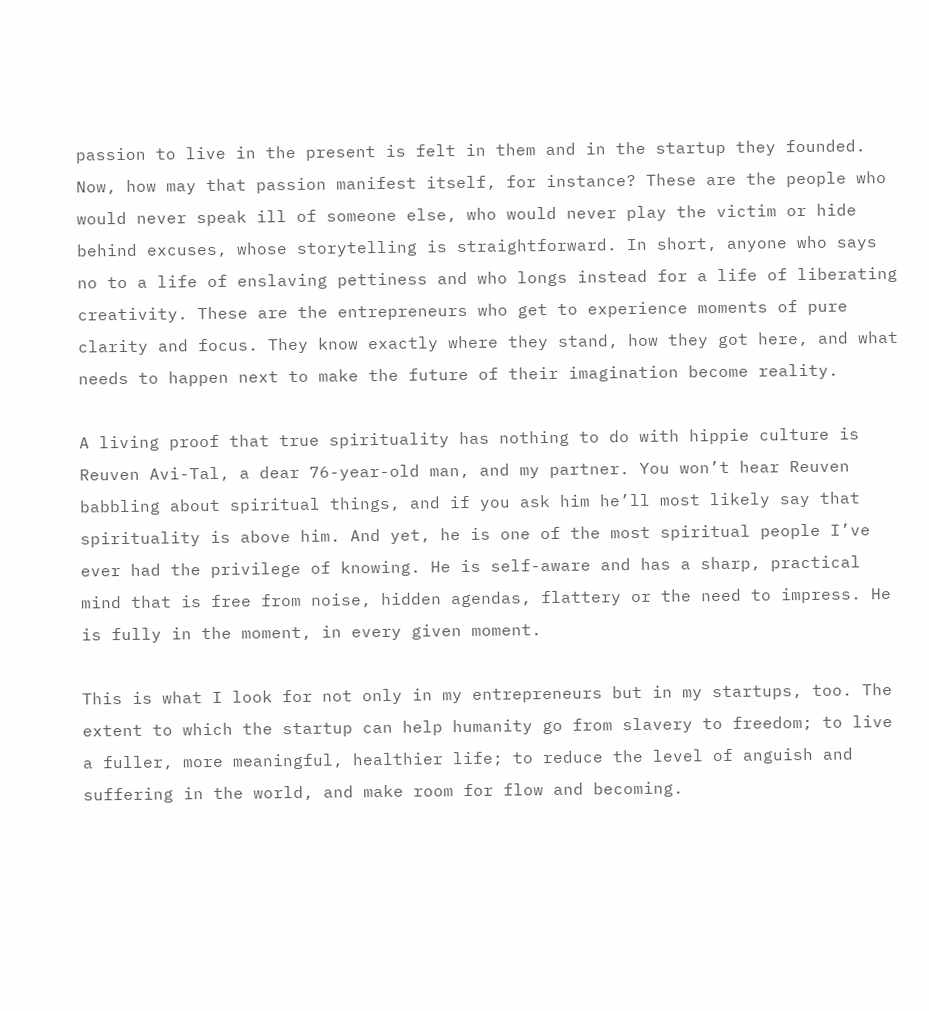passion to live in the present is felt in them and in the startup they founded. Now, how may that passion manifest itself, for instance? These are the people who would never speak ill of someone else, who would never play the victim or hide behind excuses, whose storytelling is straightforward. In short, anyone who says no to a life of enslaving pettiness and who longs instead for a life of liberating creativity. These are the entrepreneurs who get to experience moments of pure clarity and focus. They know exactly where they stand, how they got here, and what needs to happen next to make the future of their imagination become reality.

A living proof that true spirituality has nothing to do with hippie culture is Reuven Avi-Tal, a dear 76-year-old man, and my partner. You won’t hear Reuven babbling about spiritual things, and if you ask him he’ll most likely say that spirituality is above him. And yet, he is one of the most spiritual people I’ve ever had the privilege of knowing. He is self-aware and has a sharp, practical mind that is free from noise, hidden agendas, flattery or the need to impress. He is fully in the moment, in every given moment.

This is what I look for not only in my entrepreneurs but in my startups, too. The extent to which the startup can help humanity go from slavery to freedom; to live a fuller, more meaningful, healthier life; to reduce the level of anguish and suffering in the world, and make room for flow and becoming.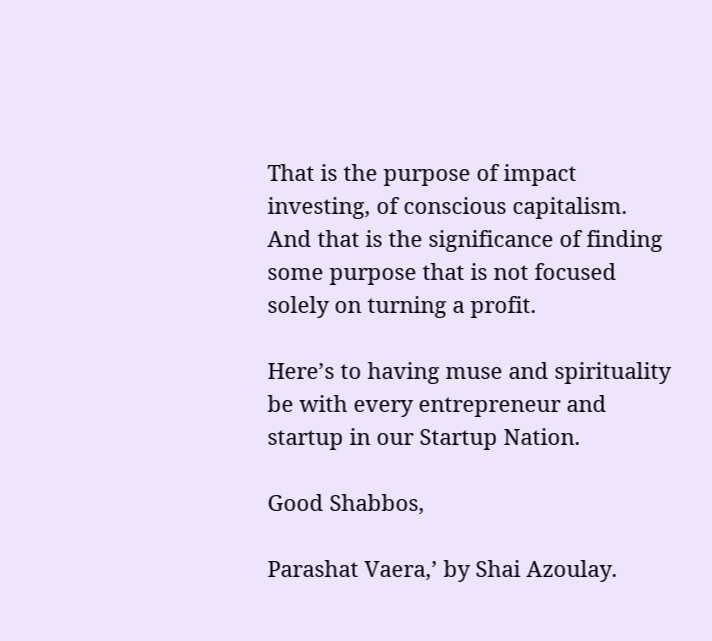That is the purpose of impact investing, of conscious capitalism. And that is the significance of finding some purpose that is not focused solely on turning a profit.

Here’s to having muse and spirituality be with every entrepreneur and startup in our Startup Nation.

Good Shabbos,

Parashat Vaera,’ by Shai Azoulay.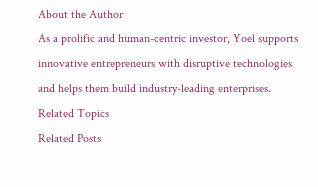About the Author
As a prolific and human-centric investor, Yoel supports innovative entrepreneurs with disruptive technologies and helps them build industry-leading enterprises.
Related Topics
Related Posts